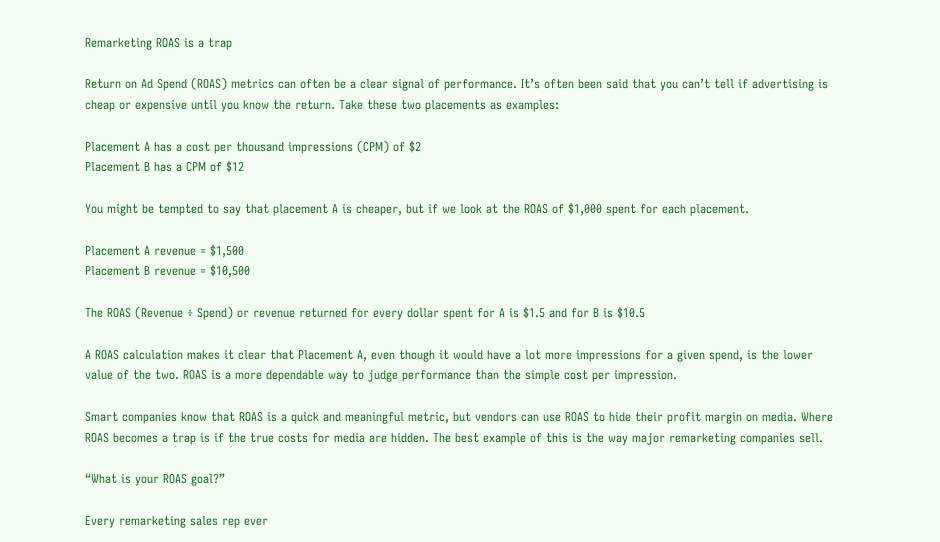Remarketing ROAS is a trap

Return on Ad Spend (ROAS) metrics can often be a clear signal of performance. It’s often been said that you can’t tell if advertising is cheap or expensive until you know the return. Take these two placements as examples:

Placement A has a cost per thousand impressions (CPM) of $2
Placement B has a CPM of $12

You might be tempted to say that placement A is cheaper, but if we look at the ROAS of $1,000 spent for each placement.

Placement A revenue = $1,500
Placement B revenue = $10,500

The ROAS (Revenue ÷ Spend) or revenue returned for every dollar spent for A is $1.5 and for B is $10.5

A ROAS calculation makes it clear that Placement A, even though it would have a lot more impressions for a given spend, is the lower value of the two. ROAS is a more dependable way to judge performance than the simple cost per impression.

Smart companies know that ROAS is a quick and meaningful metric, but vendors can use ROAS to hide their profit margin on media. Where ROAS becomes a trap is if the true costs for media are hidden. The best example of this is the way major remarketing companies sell.

“What is your ROAS goal?”

Every remarketing sales rep ever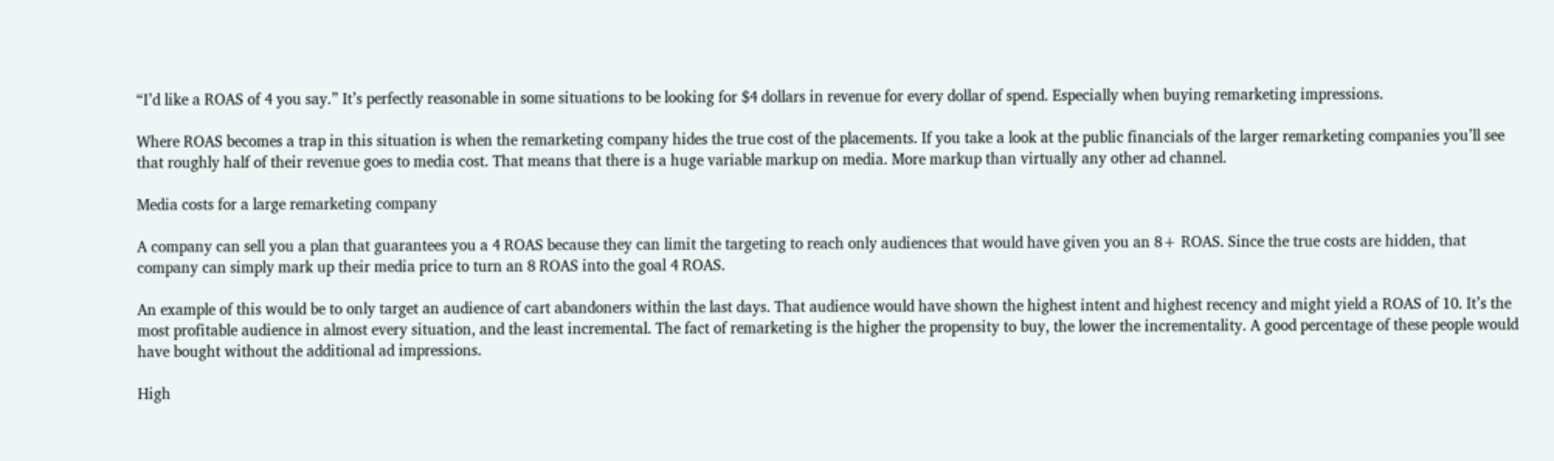“I’d like a ROAS of 4 you say.” It’s perfectly reasonable in some situations to be looking for $4 dollars in revenue for every dollar of spend. Especially when buying remarketing impressions.

Where ROAS becomes a trap in this situation is when the remarketing company hides the true cost of the placements. If you take a look at the public financials of the larger remarketing companies you’ll see that roughly half of their revenue goes to media cost. That means that there is a huge variable markup on media. More markup than virtually any other ad channel.

Media costs for a large remarketing company

A company can sell you a plan that guarantees you a 4 ROAS because they can limit the targeting to reach only audiences that would have given you an 8+ ROAS. Since the true costs are hidden, that company can simply mark up their media price to turn an 8 ROAS into the goal 4 ROAS.

An example of this would be to only target an audience of cart abandoners within the last days. That audience would have shown the highest intent and highest recency and might yield a ROAS of 10. It’s the most profitable audience in almost every situation, and the least incremental. The fact of remarketing is the higher the propensity to buy, the lower the incrementality. A good percentage of these people would have bought without the additional ad impressions.

High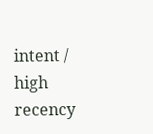intent / high recency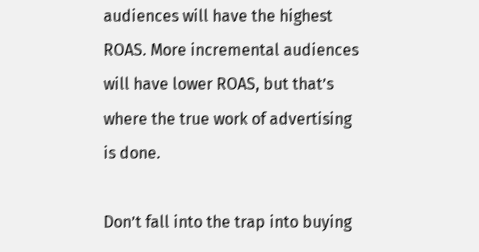audiences will have the highest ROAS. More incremental audiences will have lower ROAS, but that’s where the true work of advertising is done.

Don’t fall into the trap into buying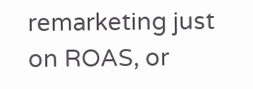remarketing just on ROAS, or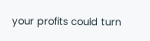your profits could turn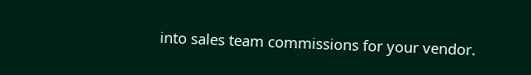into sales team commissions for your vendor.